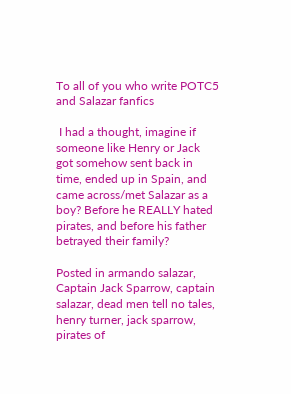To all of you who write POTC5 and Salazar fanfics

 I had a thought, imagine if someone like Henry or Jack got somehow sent back in time, ended up in Spain, and came across/met Salazar as a boy? Before he REALLY hated pirates, and before his father betrayed their family?

Posted in armando salazar, Captain Jack Sparrow, captain salazar, dead men tell no tales, henry turner, jack sparrow, pirates of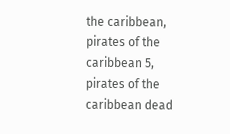the caribbean, pirates of the caribbean 5, pirates of the caribbean dead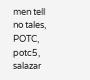men tell no tales, POTC, potc5, salazar